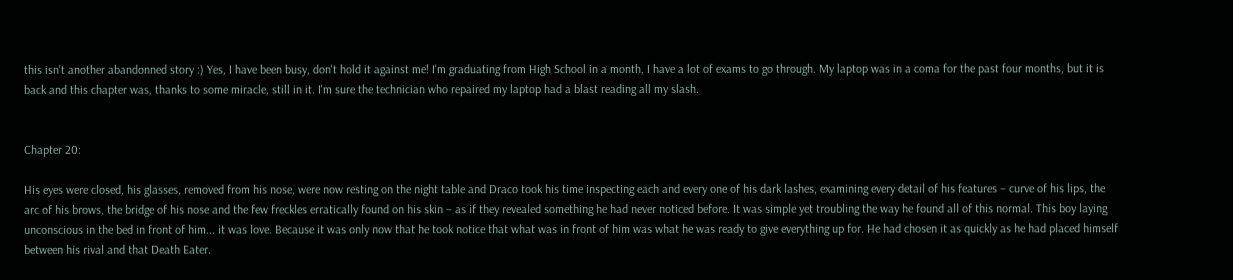this isn't another abandonned story :) Yes, I have been busy, don't hold it against me! I'm graduating from High School in a month, I have a lot of exams to go through. My laptop was in a coma for the past four months, but it is back and this chapter was, thanks to some miracle, still in it. I'm sure the technician who repaired my laptop had a blast reading all my slash.


Chapter 20:

His eyes were closed, his glasses, removed from his nose, were now resting on the night table and Draco took his time inspecting each and every one of his dark lashes, examining every detail of his features – curve of his lips, the arc of his brows, the bridge of his nose and the few freckles erratically found on his skin – as if they revealed something he had never noticed before. It was simple yet troubling the way he found all of this normal. This boy laying unconscious in the bed in front of him... it was love. Because it was only now that he took notice that what was in front of him was what he was ready to give everything up for. He had chosen it as quickly as he had placed himself between his rival and that Death Eater.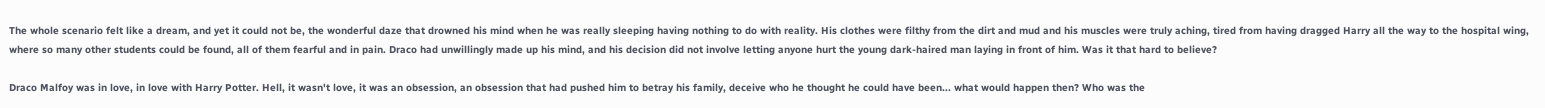The whole scenario felt like a dream, and yet it could not be, the wonderful daze that drowned his mind when he was really sleeping having nothing to do with reality. His clothes were filthy from the dirt and mud and his muscles were truly aching, tired from having dragged Harry all the way to the hospital wing, where so many other students could be found, all of them fearful and in pain. Draco had unwillingly made up his mind, and his decision did not involve letting anyone hurt the young dark-haired man laying in front of him. Was it that hard to believe?

Draco Malfoy was in love, in love with Harry Potter. Hell, it wasn't love, it was an obsession, an obsession that had pushed him to betray his family, deceive who he thought he could have been... what would happen then? Who was the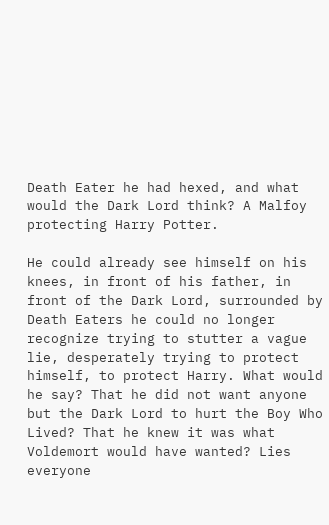Death Eater he had hexed, and what would the Dark Lord think? A Malfoy protecting Harry Potter.

He could already see himself on his knees, in front of his father, in front of the Dark Lord, surrounded by Death Eaters he could no longer recognize trying to stutter a vague lie, desperately trying to protect himself, to protect Harry. What would he say? That he did not want anyone but the Dark Lord to hurt the Boy Who Lived? That he knew it was what Voldemort would have wanted? Lies everyone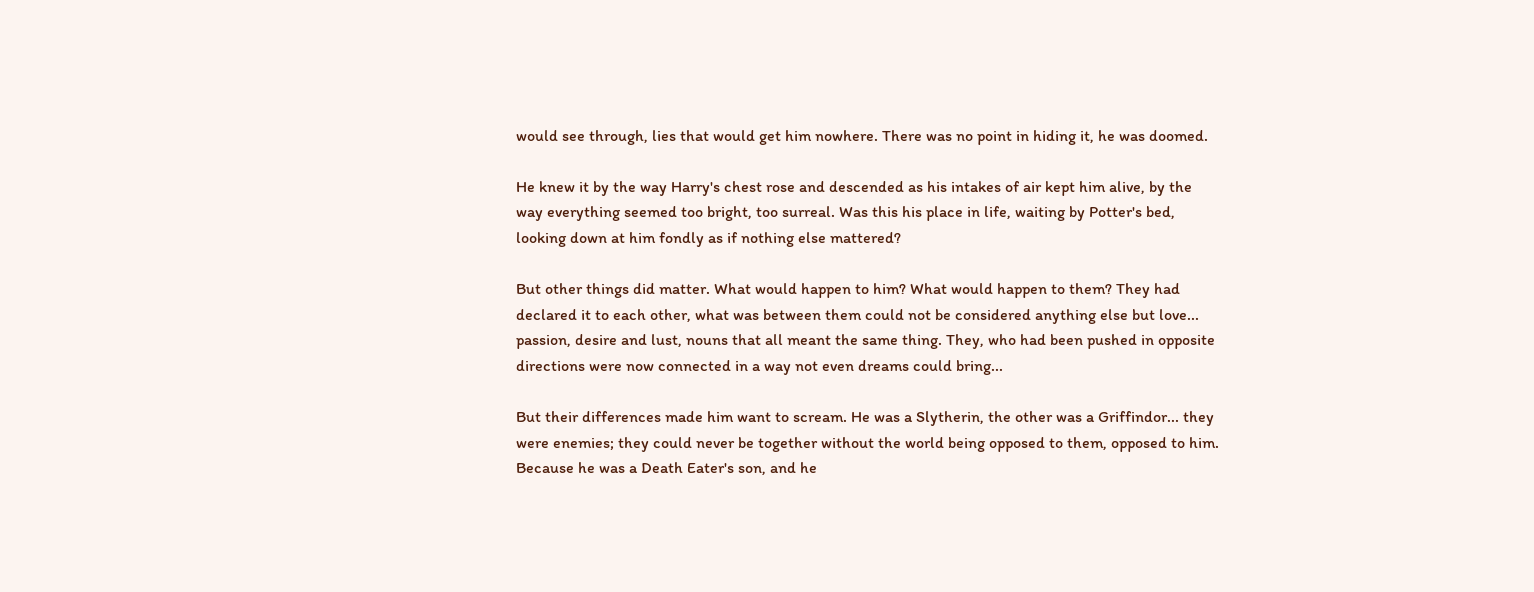would see through, lies that would get him nowhere. There was no point in hiding it, he was doomed.

He knew it by the way Harry's chest rose and descended as his intakes of air kept him alive, by the way everything seemed too bright, too surreal. Was this his place in life, waiting by Potter's bed, looking down at him fondly as if nothing else mattered?

But other things did matter. What would happen to him? What would happen to them? They had declared it to each other, what was between them could not be considered anything else but love... passion, desire and lust, nouns that all meant the same thing. They, who had been pushed in opposite directions were now connected in a way not even dreams could bring...

But their differences made him want to scream. He was a Slytherin, the other was a Griffindor... they were enemies; they could never be together without the world being opposed to them, opposed to him. Because he was a Death Eater's son, and he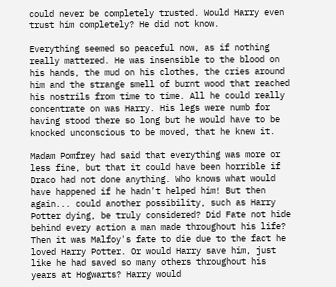could never be completely trusted. Would Harry even trust him completely? He did not know.

Everything seemed so peaceful now, as if nothing really mattered. He was insensible to the blood on his hands, the mud on his clothes, the cries around him and the strange smell of burnt wood that reached his nostrils from time to time. All he could really concentrate on was Harry. His legs were numb for having stood there so long but he would have to be knocked unconscious to be moved, that he knew it.

Madam Pomfrey had said that everything was more or less fine, but that it could have been horrible if Draco had not done anything. Who knows what would have happened if he hadn't helped him! But then again... could another possibility, such as Harry Potter dying, be truly considered? Did Fate not hide behind every action a man made throughout his life? Then it was Malfoy's fate to die due to the fact he loved Harry Potter. Or would Harry save him, just like he had saved so many others throughout his years at Hogwarts? Harry would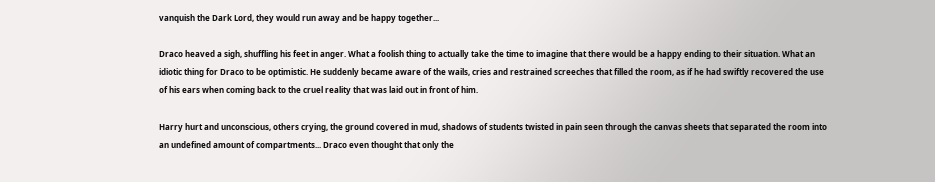vanquish the Dark Lord, they would run away and be happy together...

Draco heaved a sigh, shuffling his feet in anger. What a foolish thing to actually take the time to imagine that there would be a happy ending to their situation. What an idiotic thing for Draco to be optimistic. He suddenly became aware of the wails, cries and restrained screeches that filled the room, as if he had swiftly recovered the use of his ears when coming back to the cruel reality that was laid out in front of him.

Harry hurt and unconscious, others crying, the ground covered in mud, shadows of students twisted in pain seen through the canvas sheets that separated the room into an undefined amount of compartments... Draco even thought that only the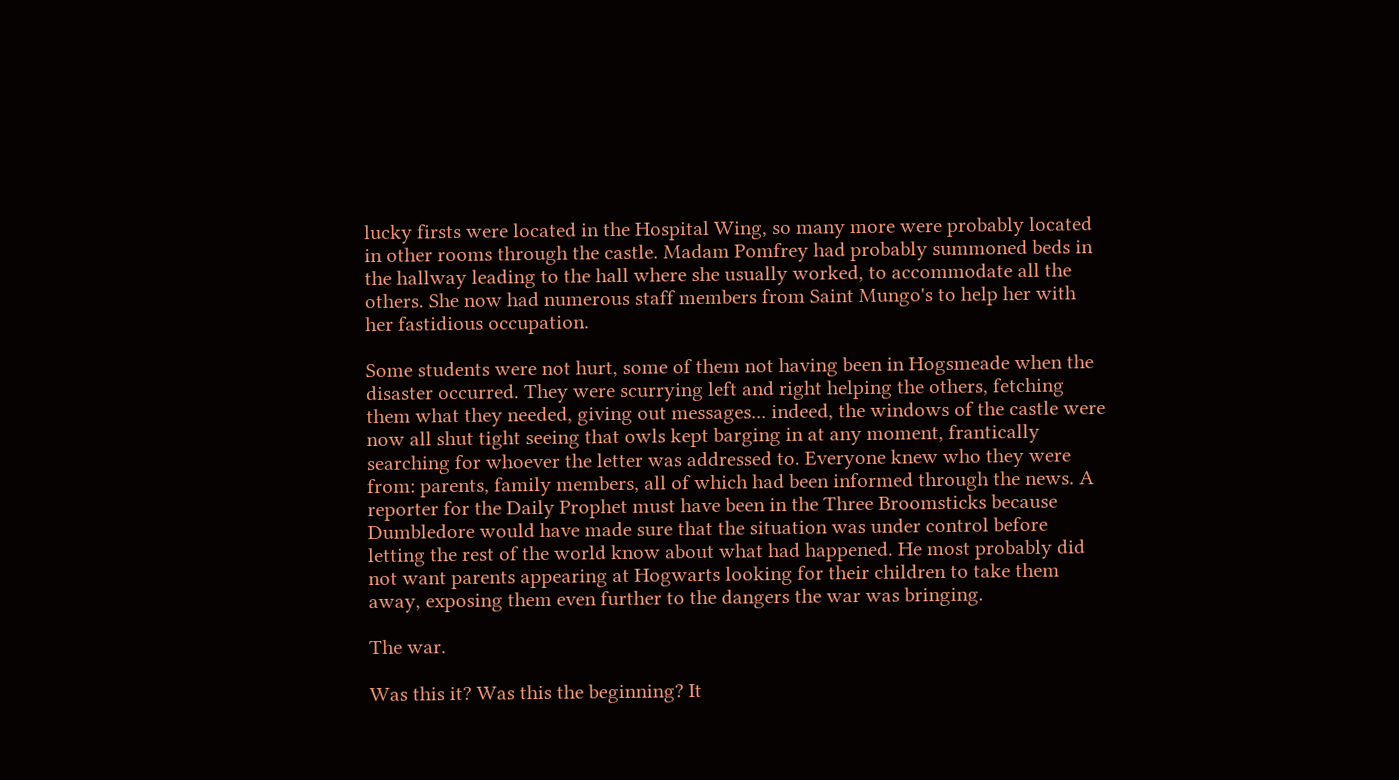lucky firsts were located in the Hospital Wing, so many more were probably located in other rooms through the castle. Madam Pomfrey had probably summoned beds in the hallway leading to the hall where she usually worked, to accommodate all the others. She now had numerous staff members from Saint Mungo's to help her with her fastidious occupation.

Some students were not hurt, some of them not having been in Hogsmeade when the disaster occurred. They were scurrying left and right helping the others, fetching them what they needed, giving out messages... indeed, the windows of the castle were now all shut tight seeing that owls kept barging in at any moment, frantically searching for whoever the letter was addressed to. Everyone knew who they were from: parents, family members, all of which had been informed through the news. A reporter for the Daily Prophet must have been in the Three Broomsticks because Dumbledore would have made sure that the situation was under control before letting the rest of the world know about what had happened. He most probably did not want parents appearing at Hogwarts looking for their children to take them away, exposing them even further to the dangers the war was bringing.

The war.

Was this it? Was this the beginning? It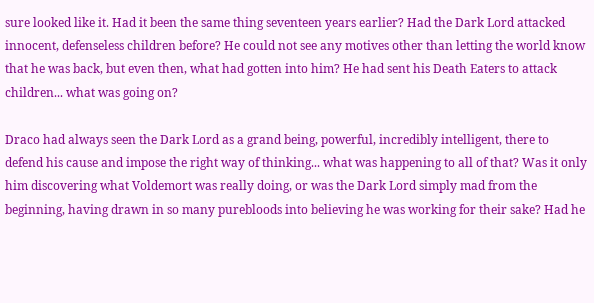sure looked like it. Had it been the same thing seventeen years earlier? Had the Dark Lord attacked innocent, defenseless children before? He could not see any motives other than letting the world know that he was back, but even then, what had gotten into him? He had sent his Death Eaters to attack children... what was going on?

Draco had always seen the Dark Lord as a grand being, powerful, incredibly intelligent, there to defend his cause and impose the right way of thinking... what was happening to all of that? Was it only him discovering what Voldemort was really doing, or was the Dark Lord simply mad from the beginning, having drawn in so many purebloods into believing he was working for their sake? Had he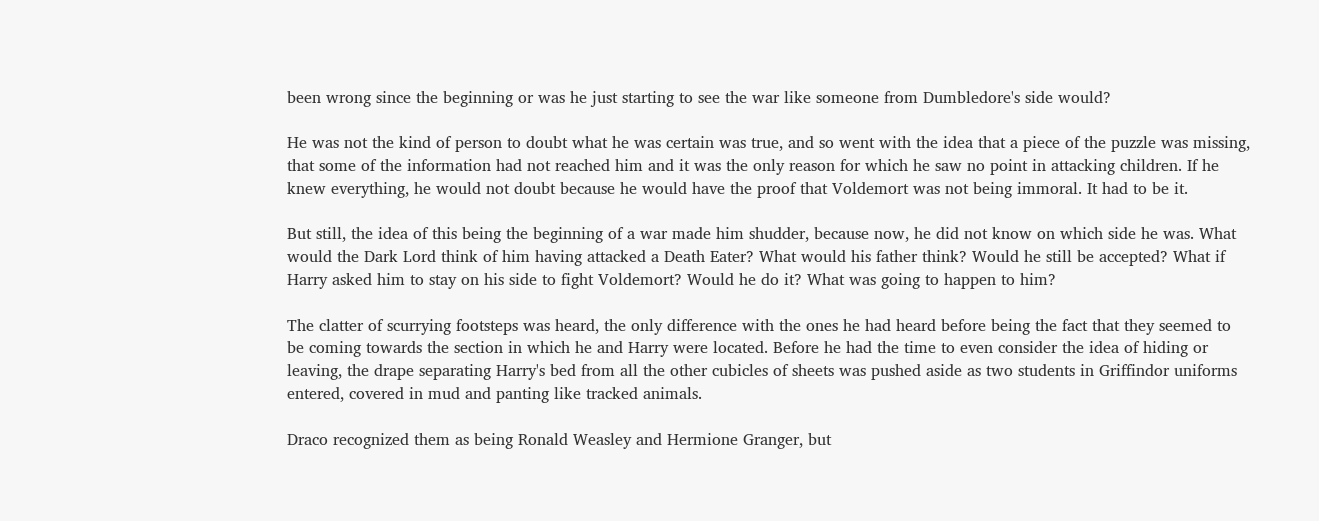been wrong since the beginning or was he just starting to see the war like someone from Dumbledore's side would?

He was not the kind of person to doubt what he was certain was true, and so went with the idea that a piece of the puzzle was missing, that some of the information had not reached him and it was the only reason for which he saw no point in attacking children. If he knew everything, he would not doubt because he would have the proof that Voldemort was not being immoral. It had to be it.

But still, the idea of this being the beginning of a war made him shudder, because now, he did not know on which side he was. What would the Dark Lord think of him having attacked a Death Eater? What would his father think? Would he still be accepted? What if Harry asked him to stay on his side to fight Voldemort? Would he do it? What was going to happen to him?

The clatter of scurrying footsteps was heard, the only difference with the ones he had heard before being the fact that they seemed to be coming towards the section in which he and Harry were located. Before he had the time to even consider the idea of hiding or leaving, the drape separating Harry's bed from all the other cubicles of sheets was pushed aside as two students in Griffindor uniforms entered, covered in mud and panting like tracked animals.

Draco recognized them as being Ronald Weasley and Hermione Granger, but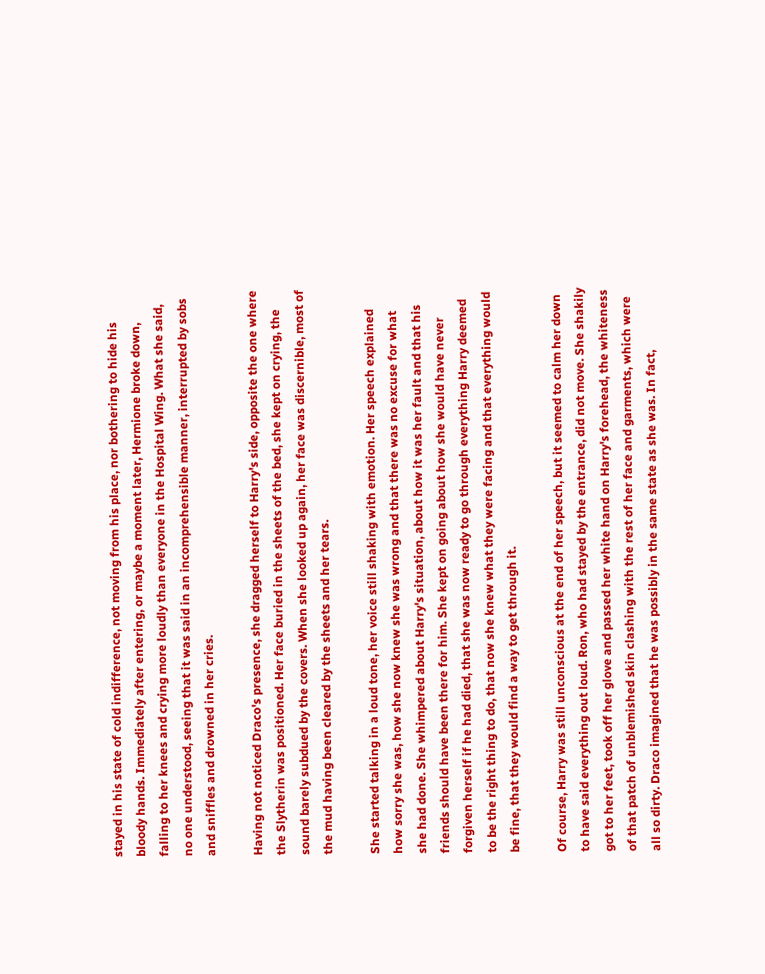stayed in his state of cold indifference, not moving from his place, nor bothering to hide his bloody hands. Immediately after entering, or maybe a moment later, Hermione broke down, falling to her knees and crying more loudly than everyone in the Hospital Wing. What she said, no one understood, seeing that it was said in an incomprehensible manner, interrupted by sobs and sniffles and drowned in her cries.

Having not noticed Draco's presence, she dragged herself to Harry's side, opposite the one where the Slytherin was positioned. Her face buried in the sheets of the bed, she kept on crying, the sound barely subdued by the covers. When she looked up again, her face was discernible, most of the mud having been cleared by the sheets and her tears.

She started talking in a loud tone, her voice still shaking with emotion. Her speech explained how sorry she was, how she now knew she was wrong and that there was no excuse for what she had done. She whimpered about Harry's situation, about how it was her fault and that his friends should have been there for him. She kept on going about how she would have never forgiven herself if he had died, that she was now ready to go through everything Harry deemed to be the right thing to do, that now she knew what they were facing and that everything would be fine, that they would find a way to get through it.

Of course, Harry was still unconscious at the end of her speech, but it seemed to calm her down to have said everything out loud. Ron, who had stayed by the entrance, did not move. She shakily got to her feet, took off her glove and passed her white hand on Harry's forehead, the whiteness of that patch of unblemished skin clashing with the rest of her face and garments, which were all so dirty. Draco imagined that he was possibly in the same state as she was. In fact,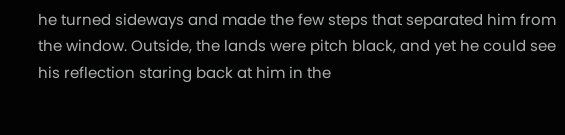he turned sideways and made the few steps that separated him from the window. Outside, the lands were pitch black, and yet he could see his reflection staring back at him in the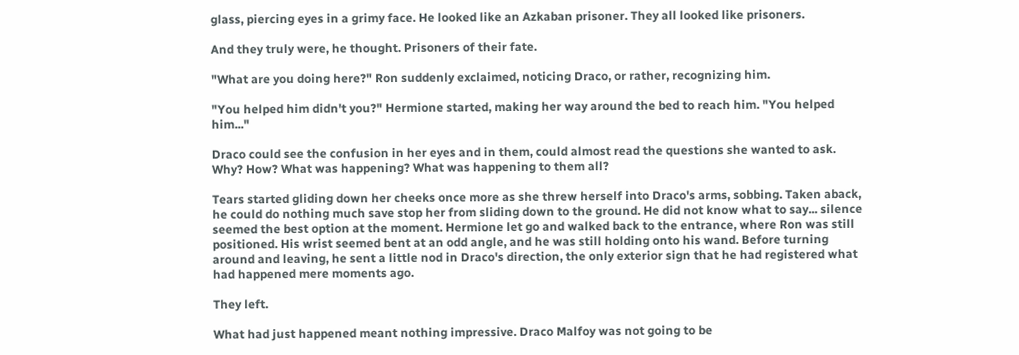glass, piercing eyes in a grimy face. He looked like an Azkaban prisoner. They all looked like prisoners.

And they truly were, he thought. Prisoners of their fate.

"What are you doing here?" Ron suddenly exclaimed, noticing Draco, or rather, recognizing him.

"You helped him didn't you?" Hermione started, making her way around the bed to reach him. "You helped him..."

Draco could see the confusion in her eyes and in them, could almost read the questions she wanted to ask. Why? How? What was happening? What was happening to them all?

Tears started gliding down her cheeks once more as she threw herself into Draco's arms, sobbing. Taken aback, he could do nothing much save stop her from sliding down to the ground. He did not know what to say... silence seemed the best option at the moment. Hermione let go and walked back to the entrance, where Ron was still positioned. His wrist seemed bent at an odd angle, and he was still holding onto his wand. Before turning around and leaving, he sent a little nod in Draco's direction, the only exterior sign that he had registered what had happened mere moments ago.

They left.

What had just happened meant nothing impressive. Draco Malfoy was not going to be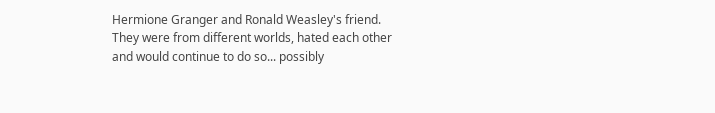Hermione Granger and Ronald Weasley's friend. They were from different worlds, hated each other and would continue to do so... possibly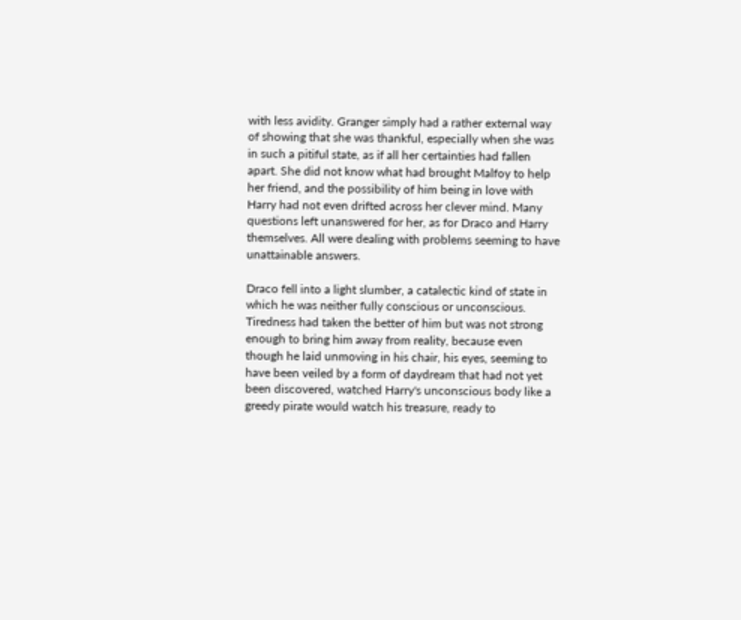with less avidity. Granger simply had a rather external way of showing that she was thankful, especially when she was in such a pitiful state, as if all her certainties had fallen apart. She did not know what had brought Malfoy to help her friend, and the possibility of him being in love with Harry had not even drifted across her clever mind. Many questions left unanswered for her, as for Draco and Harry themselves. All were dealing with problems seeming to have unattainable answers.

Draco fell into a light slumber, a catalectic kind of state in which he was neither fully conscious or unconscious. Tiredness had taken the better of him but was not strong enough to bring him away from reality, because even though he laid unmoving in his chair, his eyes, seeming to have been veiled by a form of daydream that had not yet been discovered, watched Harry's unconscious body like a greedy pirate would watch his treasure, ready to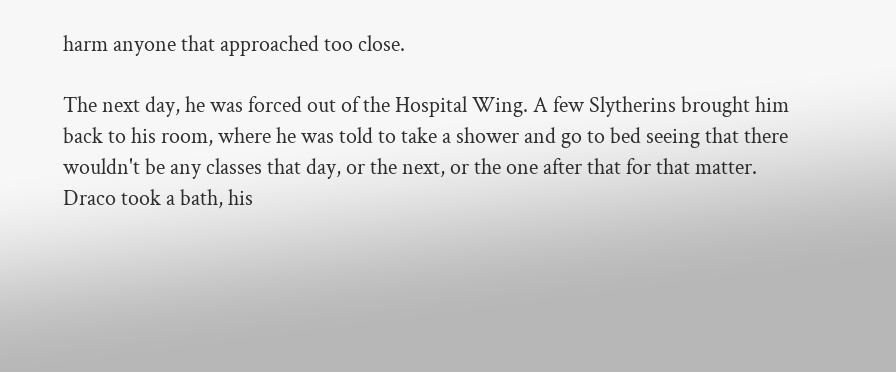harm anyone that approached too close.

The next day, he was forced out of the Hospital Wing. A few Slytherins brought him back to his room, where he was told to take a shower and go to bed seeing that there wouldn't be any classes that day, or the next, or the one after that for that matter. Draco took a bath, his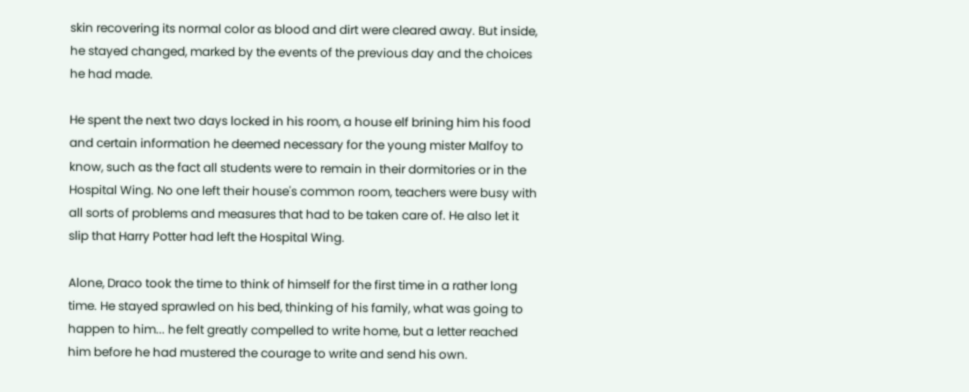skin recovering its normal color as blood and dirt were cleared away. But inside, he stayed changed, marked by the events of the previous day and the choices he had made.

He spent the next two days locked in his room, a house elf brining him his food and certain information he deemed necessary for the young mister Malfoy to know, such as the fact all students were to remain in their dormitories or in the Hospital Wing. No one left their house's common room, teachers were busy with all sorts of problems and measures that had to be taken care of. He also let it slip that Harry Potter had left the Hospital Wing.

Alone, Draco took the time to think of himself for the first time in a rather long time. He stayed sprawled on his bed, thinking of his family, what was going to happen to him... he felt greatly compelled to write home, but a letter reached him before he had mustered the courage to write and send his own.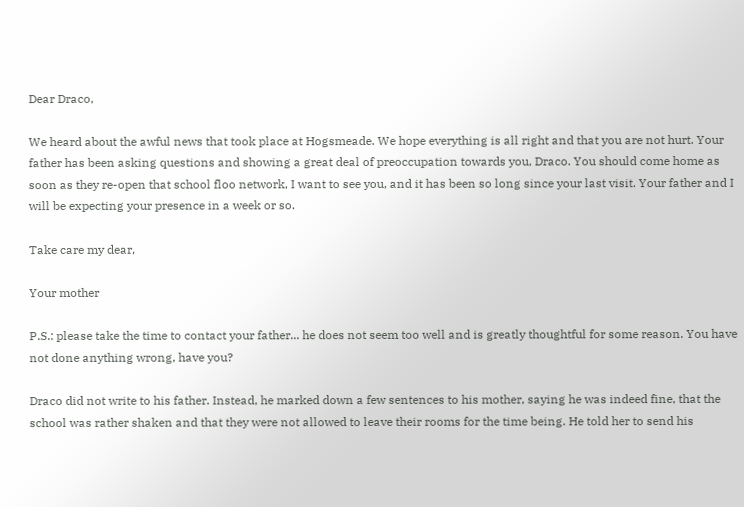Dear Draco,

We heard about the awful news that took place at Hogsmeade. We hope everything is all right and that you are not hurt. Your father has been asking questions and showing a great deal of preoccupation towards you, Draco. You should come home as soon as they re-open that school floo network, I want to see you, and it has been so long since your last visit. Your father and I will be expecting your presence in a week or so.

Take care my dear,

Your mother

P.S.: please take the time to contact your father... he does not seem too well and is greatly thoughtful for some reason. You have not done anything wrong, have you?

Draco did not write to his father. Instead, he marked down a few sentences to his mother, saying he was indeed fine, that the school was rather shaken and that they were not allowed to leave their rooms for the time being. He told her to send his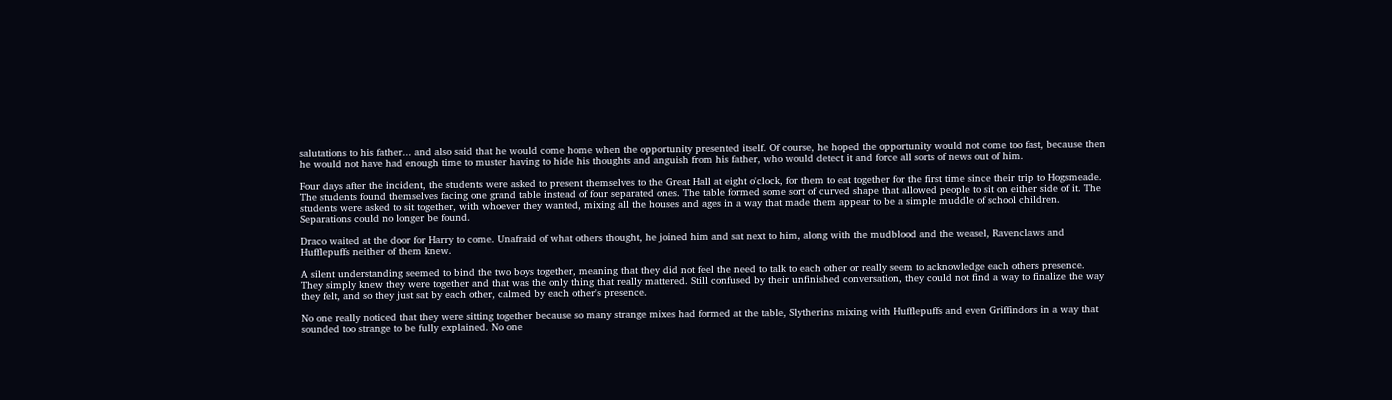salutations to his father... and also said that he would come home when the opportunity presented itself. Of course, he hoped the opportunity would not come too fast, because then he would not have had enough time to muster having to hide his thoughts and anguish from his father, who would detect it and force all sorts of news out of him.

Four days after the incident, the students were asked to present themselves to the Great Hall at eight o'clock, for them to eat together for the first time since their trip to Hogsmeade. The students found themselves facing one grand table instead of four separated ones. The table formed some sort of curved shape that allowed people to sit on either side of it. The students were asked to sit together, with whoever they wanted, mixing all the houses and ages in a way that made them appear to be a simple muddle of school children. Separations could no longer be found.

Draco waited at the door for Harry to come. Unafraid of what others thought, he joined him and sat next to him, along with the mudblood and the weasel, Ravenclaws and Hufflepuffs neither of them knew.

A silent understanding seemed to bind the two boys together, meaning that they did not feel the need to talk to each other or really seem to acknowledge each others presence. They simply knew they were together and that was the only thing that really mattered. Still confused by their unfinished conversation, they could not find a way to finalize the way they felt, and so they just sat by each other, calmed by each other's presence.

No one really noticed that they were sitting together because so many strange mixes had formed at the table, Slytherins mixing with Hufflepuffs and even Griffindors in a way that sounded too strange to be fully explained. No one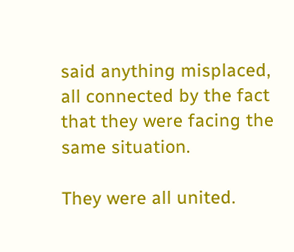said anything misplaced, all connected by the fact that they were facing the same situation.

They were all united.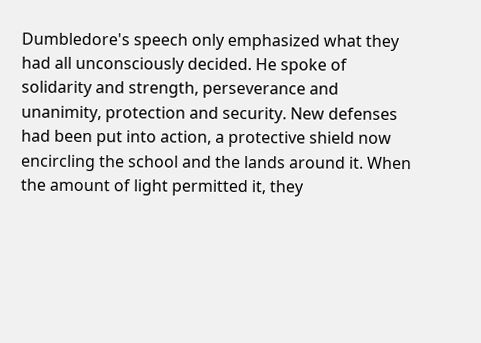Dumbledore's speech only emphasized what they had all unconsciously decided. He spoke of solidarity and strength, perseverance and unanimity, protection and security. New defenses had been put into action, a protective shield now encircling the school and the lands around it. When the amount of light permitted it, they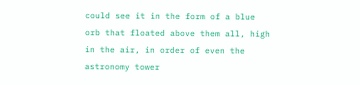could see it in the form of a blue orb that floated above them all, high in the air, in order of even the astronomy tower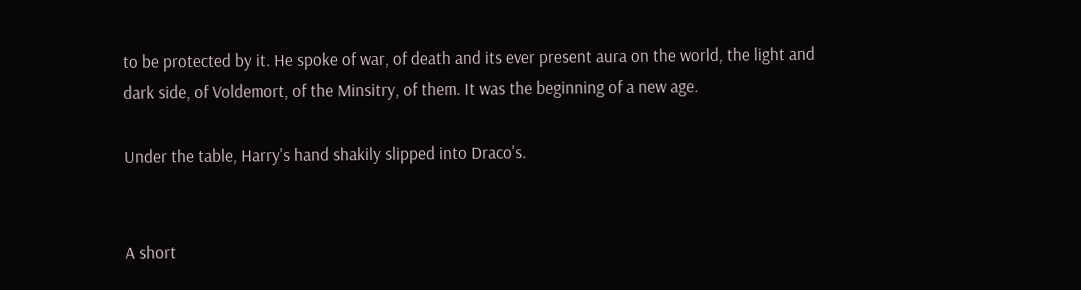to be protected by it. He spoke of war, of death and its ever present aura on the world, the light and dark side, of Voldemort, of the Minsitry, of them. It was the beginning of a new age.

Under the table, Harry's hand shakily slipped into Draco's.


A short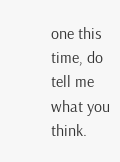one this time, do tell me what you think.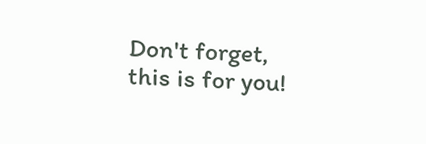Don't forget, this is for you!